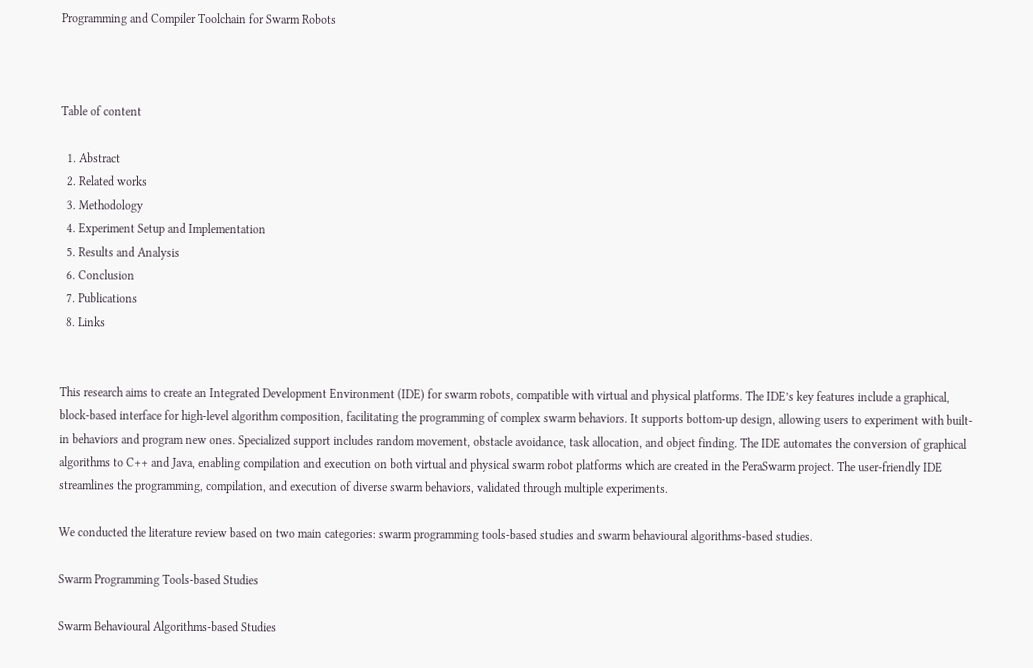Programming and Compiler Toolchain for Swarm Robots



Table of content

  1. Abstract
  2. Related works
  3. Methodology
  4. Experiment Setup and Implementation
  5. Results and Analysis
  6. Conclusion
  7. Publications
  8. Links


This research aims to create an Integrated Development Environment (IDE) for swarm robots, compatible with virtual and physical platforms. The IDE’s key features include a graphical, block-based interface for high-level algorithm composition, facilitating the programming of complex swarm behaviors. It supports bottom-up design, allowing users to experiment with built-in behaviors and program new ones. Specialized support includes random movement, obstacle avoidance, task allocation, and object finding. The IDE automates the conversion of graphical algorithms to C++ and Java, enabling compilation and execution on both virtual and physical swarm robot platforms which are created in the PeraSwarm project. The user-friendly IDE streamlines the programming, compilation, and execution of diverse swarm behaviors, validated through multiple experiments.

We conducted the literature review based on two main categories: swarm programming tools-based studies and swarm behavioural algorithms-based studies.

Swarm Programming Tools-based Studies

Swarm Behavioural Algorithms-based Studies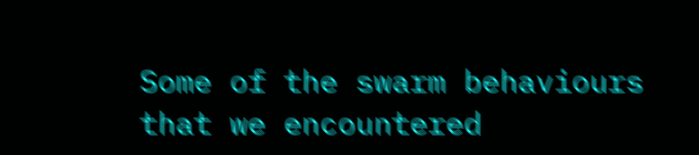Some of the swarm behaviours that we encountered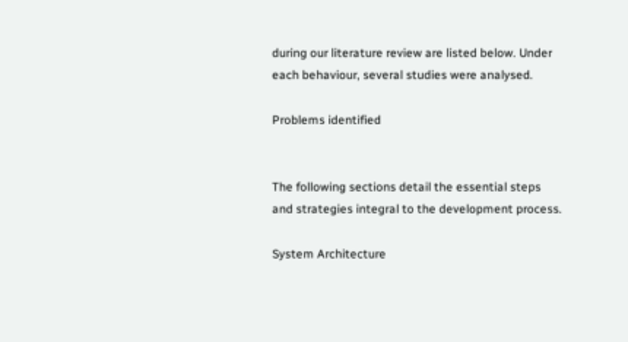during our literature review are listed below. Under each behaviour, several studies were analysed.

Problems identified


The following sections detail the essential steps and strategies integral to the development process.

System Architecture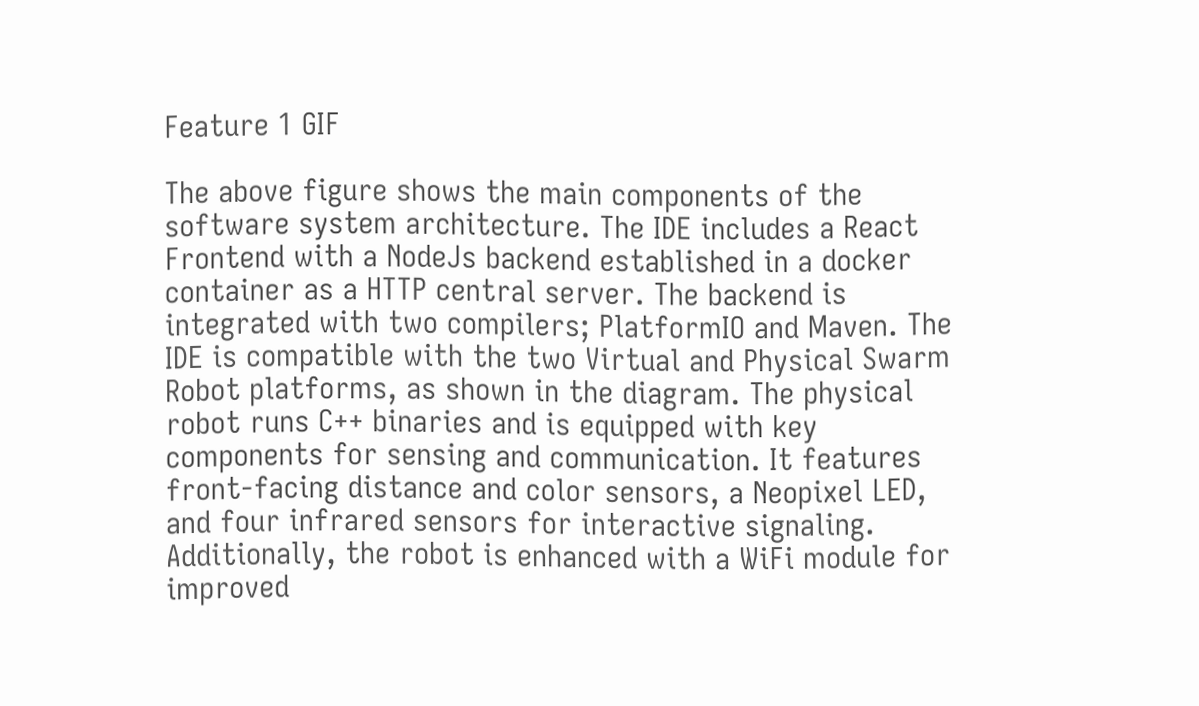Feature 1 GIF

The above figure shows the main components of the software system architecture. The IDE includes a React Frontend with a NodeJs backend established in a docker container as a HTTP central server. The backend is integrated with two compilers; PlatformIO and Maven. The IDE is compatible with the two Virtual and Physical Swarm Robot platforms, as shown in the diagram. The physical robot runs C++ binaries and is equipped with key components for sensing and communication. It features front-facing distance and color sensors, a Neopixel LED, and four infrared sensors for interactive signaling. Additionally, the robot is enhanced with a WiFi module for improved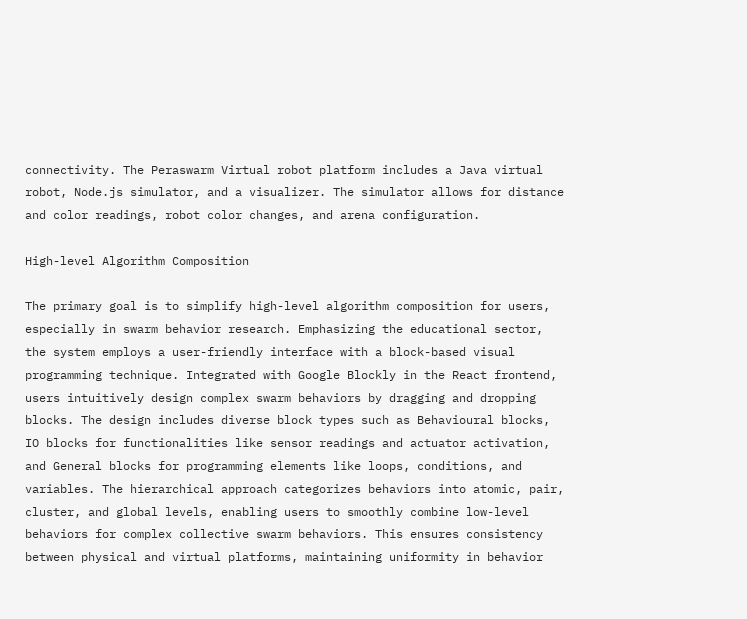connectivity. The Peraswarm Virtual robot platform includes a Java virtual robot, Node.js simulator, and a visualizer. The simulator allows for distance and color readings, robot color changes, and arena configuration.

High-level Algorithm Composition

The primary goal is to simplify high-level algorithm composition for users, especially in swarm behavior research. Emphasizing the educational sector, the system employs a user-friendly interface with a block-based visual programming technique. Integrated with Google Blockly in the React frontend, users intuitively design complex swarm behaviors by dragging and dropping blocks. The design includes diverse block types such as Behavioural blocks, IO blocks for functionalities like sensor readings and actuator activation, and General blocks for programming elements like loops, conditions, and variables. The hierarchical approach categorizes behaviors into atomic, pair, cluster, and global levels, enabling users to smoothly combine low-level behaviors for complex collective swarm behaviors. This ensures consistency between physical and virtual platforms, maintaining uniformity in behavior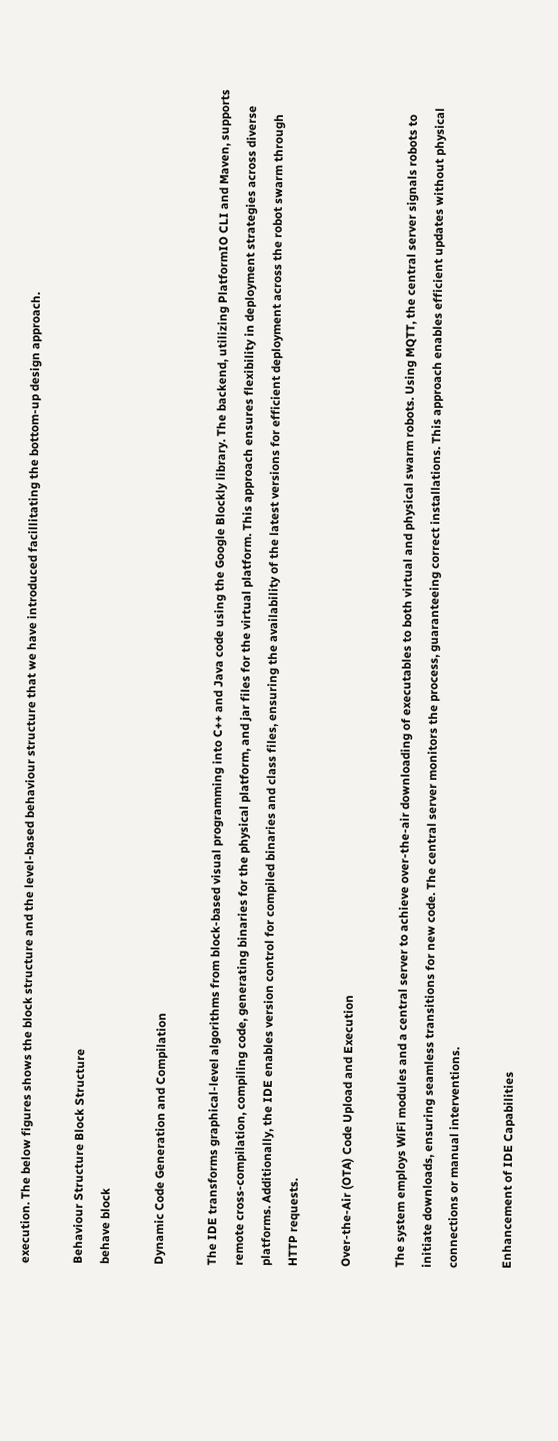execution. The below figures shows the block structure and the level-based behaviour structure that we have introduced facillitating the bottom-up design approach.

Behaviour Structure Block Structure
behave block

Dynamic Code Generation and Compilation

The IDE transforms graphical-level algorithms from block-based visual programming into C++ and Java code using the Google Blockly library. The backend, utilizing PlatformIO CLI and Maven, supports remote cross-compilation, compiling code, generating binaries for the physical platform, and jar files for the virtual platform. This approach ensures flexibility in deployment strategies across diverse platforms. Additionally, the IDE enables version control for compiled binaries and class files, ensuring the availability of the latest versions for efficient deployment across the robot swarm through HTTP requests.

Over-the-Air (OTA) Code Upload and Execution

The system employs WiFi modules and a central server to achieve over-the-air downloading of executables to both virtual and physical swarm robots. Using MQTT, the central server signals robots to initiate downloads, ensuring seamless transitions for new code. The central server monitors the process, guaranteeing correct installations. This approach enables efficient updates without physical connections or manual interventions.

Enhancement of IDE Capabilities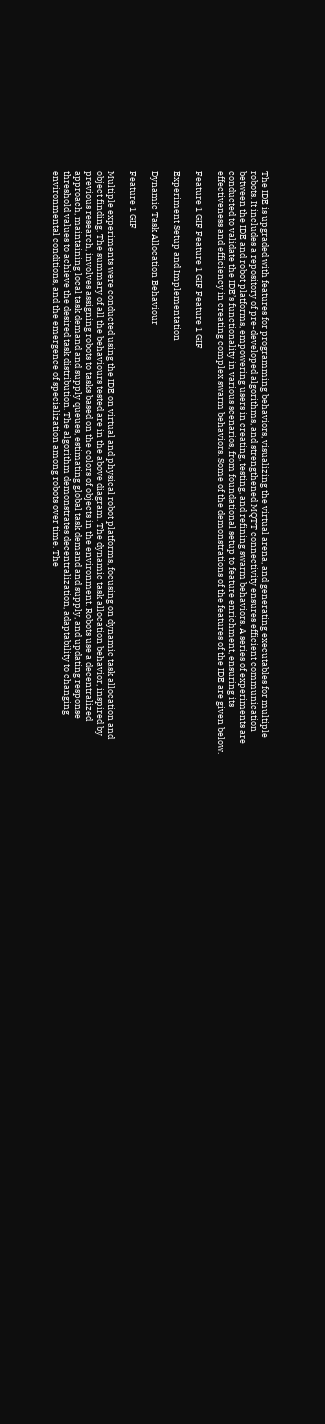The IDE is upgraded with features for programming behaviors, visualizing the virtual arena, and generating executables for multiple robots. It includes a repository of pre-developed algorithms, and strengthened MQTT connectivity ensures efficient communication between the IDE and robot platforms, empowering users in creating, testing, and refining swarm behaviors. A series of experiments are conducted to validate the IDE’s functionality in various scenarios, from foundational setup to feature enrichment, ensuring its effectiveness and efficiency in creating complex swarm behaviors. Some of the demonstrations of the features of the IDE are given below.

Feature 1 GIF Feature 1 GIF Feature 1 GIF

Experiment Setup and Implementation

Dynamic Task Allocation Behaviour

Feature 1 GIF

Multiple experiments were conducted using the IDE on virtual and physical robot platforms, focusing on dynamic task allocation and object finding. The summary of all the behaviours tested are in the above diagram. The dynamic task allocation behavior, inspired by previous research, involves assigning robots to tasks based on the colors of objects in the environment. Robots use a decentralized approach, maintaining local task demand and supply queues, estimating global task demand and supply, and updating response threshold values to achieve the desired task distribution. The algorithm demonstrates decentralization, adaptability to changing environmental conditions, and the emergence of specialization among robots over time. The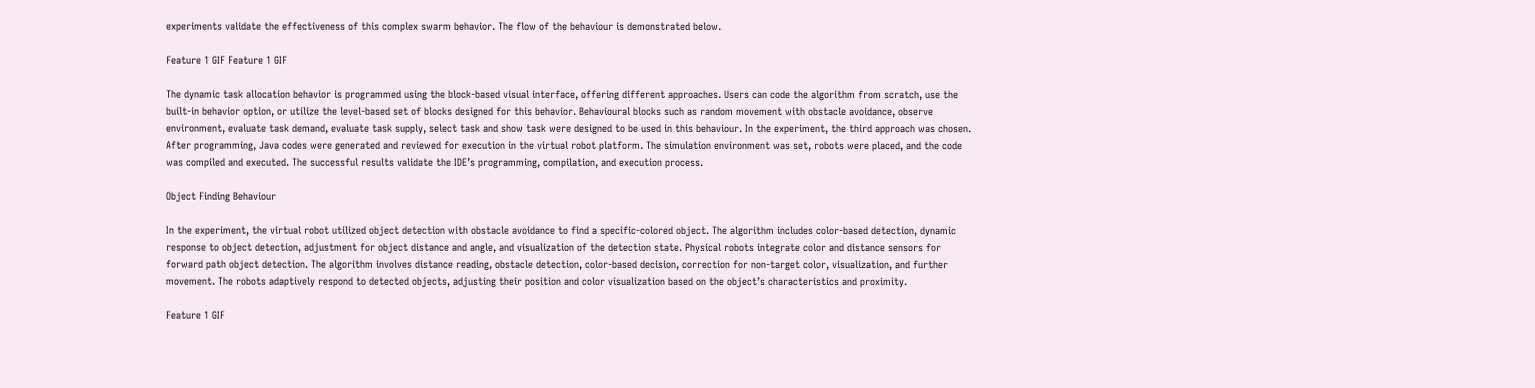experiments validate the effectiveness of this complex swarm behavior. The flow of the behaviour is demonstrated below.

Feature 1 GIF Feature 1 GIF

The dynamic task allocation behavior is programmed using the block-based visual interface, offering different approaches. Users can code the algorithm from scratch, use the built-in behavior option, or utilize the level-based set of blocks designed for this behavior. Behavioural blocks such as random movement with obstacle avoidance, observe environment, evaluate task demand, evaluate task supply, select task and show task were designed to be used in this behaviour. In the experiment, the third approach was chosen. After programming, Java codes were generated and reviewed for execution in the virtual robot platform. The simulation environment was set, robots were placed, and the code was compiled and executed. The successful results validate the IDE’s programming, compilation, and execution process.

Object Finding Behaviour

In the experiment, the virtual robot utilized object detection with obstacle avoidance to find a specific-colored object. The algorithm includes color-based detection, dynamic response to object detection, adjustment for object distance and angle, and visualization of the detection state. Physical robots integrate color and distance sensors for forward path object detection. The algorithm involves distance reading, obstacle detection, color-based decision, correction for non-target color, visualization, and further movement. The robots adaptively respond to detected objects, adjusting their position and color visualization based on the object’s characteristics and proximity.

Feature 1 GIF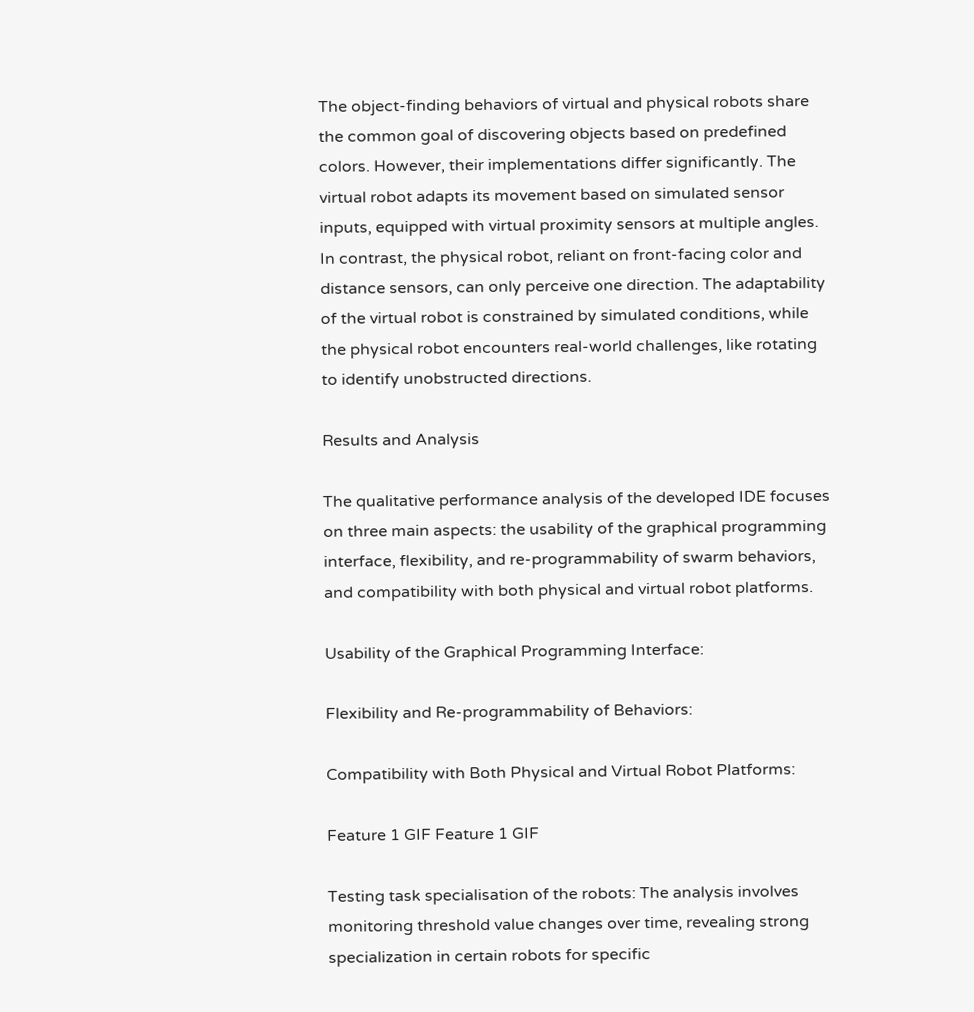The object-finding behaviors of virtual and physical robots share the common goal of discovering objects based on predefined colors. However, their implementations differ significantly. The virtual robot adapts its movement based on simulated sensor inputs, equipped with virtual proximity sensors at multiple angles. In contrast, the physical robot, reliant on front-facing color and distance sensors, can only perceive one direction. The adaptability of the virtual robot is constrained by simulated conditions, while the physical robot encounters real-world challenges, like rotating to identify unobstructed directions.

Results and Analysis

The qualitative performance analysis of the developed IDE focuses on three main aspects: the usability of the graphical programming interface, flexibility, and re-programmability of swarm behaviors, and compatibility with both physical and virtual robot platforms.

Usability of the Graphical Programming Interface:

Flexibility and Re-programmability of Behaviors:

Compatibility with Both Physical and Virtual Robot Platforms:

Feature 1 GIF Feature 1 GIF

Testing task specialisation of the robots: The analysis involves monitoring threshold value changes over time, revealing strong specialization in certain robots for specific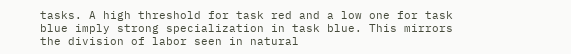tasks. A high threshold for task red and a low one for task blue imply strong specialization in task blue. This mirrors the division of labor seen in natural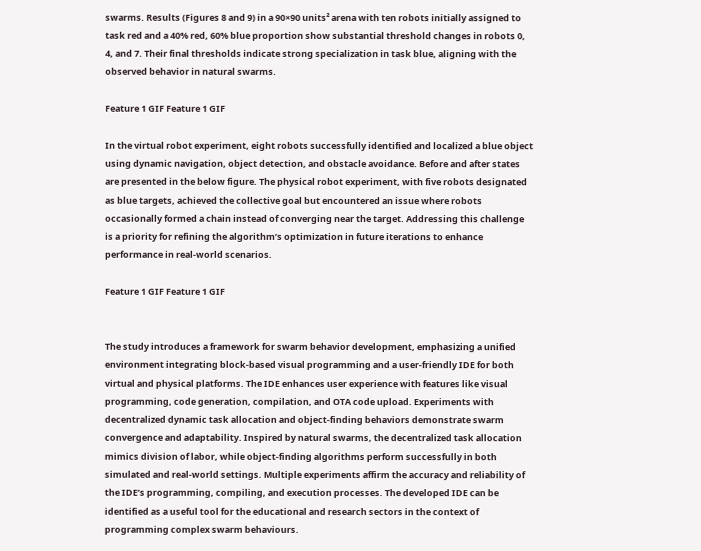swarms. Results (Figures 8 and 9) in a 90×90 units² arena with ten robots initially assigned to task red and a 40% red, 60% blue proportion show substantial threshold changes in robots 0, 4, and 7. Their final thresholds indicate strong specialization in task blue, aligning with the observed behavior in natural swarms.

Feature 1 GIF Feature 1 GIF

In the virtual robot experiment, eight robots successfully identified and localized a blue object using dynamic navigation, object detection, and obstacle avoidance. Before and after states are presented in the below figure. The physical robot experiment, with five robots designated as blue targets, achieved the collective goal but encountered an issue where robots occasionally formed a chain instead of converging near the target. Addressing this challenge is a priority for refining the algorithm’s optimization in future iterations to enhance performance in real-world scenarios.

Feature 1 GIF Feature 1 GIF


The study introduces a framework for swarm behavior development, emphasizing a unified environment integrating block-based visual programming and a user-friendly IDE for both virtual and physical platforms. The IDE enhances user experience with features like visual programming, code generation, compilation, and OTA code upload. Experiments with decentralized dynamic task allocation and object-finding behaviors demonstrate swarm convergence and adaptability. Inspired by natural swarms, the decentralized task allocation mimics division of labor, while object-finding algorithms perform successfully in both simulated and real-world settings. Multiple experiments affirm the accuracy and reliability of the IDE’s programming, compiling, and execution processes. The developed IDE can be identified as a useful tool for the educational and research sectors in the context of programming complex swarm behaviours.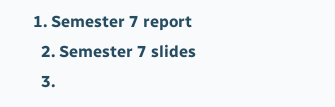1. Semester 7 report
  2. Semester 7 slides
  3.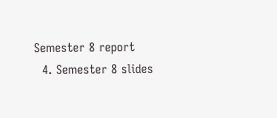Semester 8 report
  4. Semester 8 slides